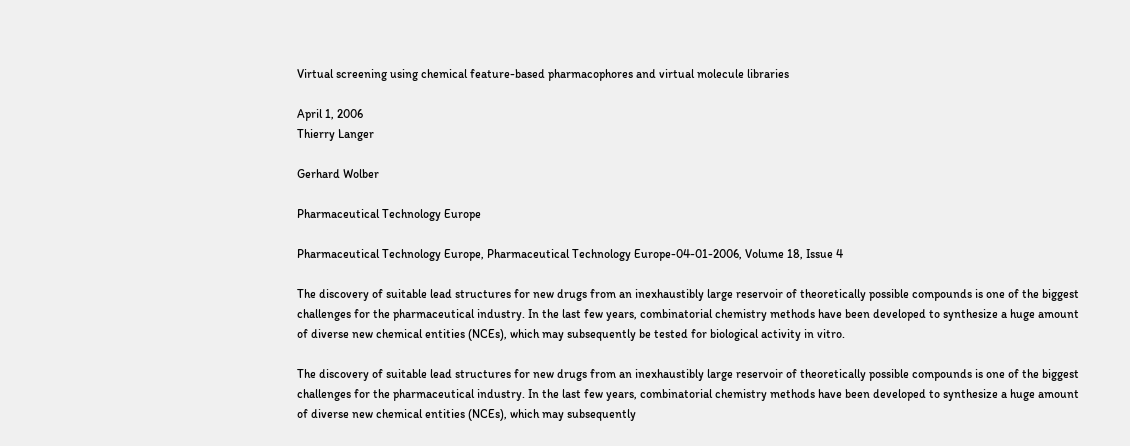Virtual screening using chemical feature-based pharmacophores and virtual molecule libraries

April 1, 2006
Thierry Langer

Gerhard Wolber

Pharmaceutical Technology Europe

Pharmaceutical Technology Europe, Pharmaceutical Technology Europe-04-01-2006, Volume 18, Issue 4

The discovery of suitable lead structures for new drugs from an inexhaustibly large reservoir of theoretically possible compounds is one of the biggest challenges for the pharmaceutical industry. In the last few years, combinatorial chemistry methods have been developed to synthesize a huge amount of diverse new chemical entities (NCEs), which may subsequently be tested for biological activity in vitro.

The discovery of suitable lead structures for new drugs from an inexhaustibly large reservoir of theoretically possible compounds is one of the biggest challenges for the pharmaceutical industry. In the last few years, combinatorial chemistry methods have been developed to synthesize a huge amount of diverse new chemical entities (NCEs), which may subsequently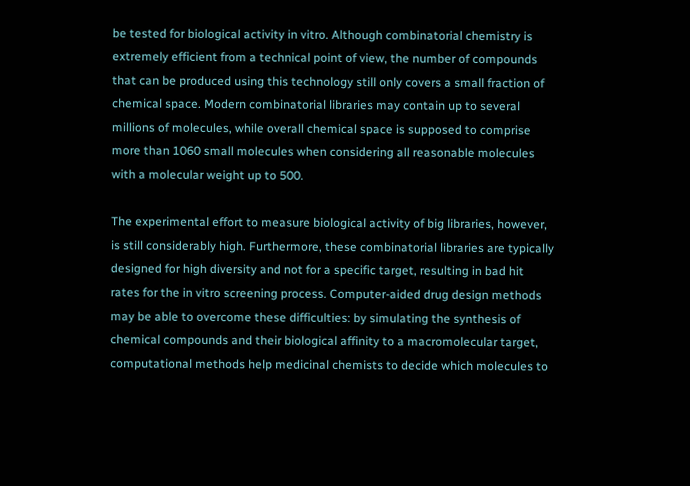be tested for biological activity in vitro. Although combinatorial chemistry is extremely efficient from a technical point of view, the number of compounds that can be produced using this technology still only covers a small fraction of chemical space. Modern combinatorial libraries may contain up to several millions of molecules, while overall chemical space is supposed to comprise more than 1060 small molecules when considering all reasonable molecules with a molecular weight up to 500.

The experimental effort to measure biological activity of big libraries, however, is still considerably high. Furthermore, these combinatorial libraries are typically designed for high diversity and not for a specific target, resulting in bad hit rates for the in vitro screening process. Computer-aided drug design methods may be able to overcome these difficulties: by simulating the synthesis of chemical compounds and their biological affinity to a macromolecular target, computational methods help medicinal chemists to decide which molecules to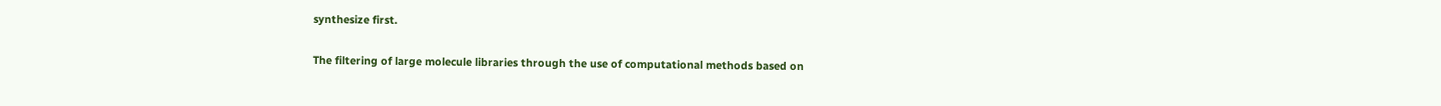synthesize first.

The filtering of large molecule libraries through the use of computational methods based on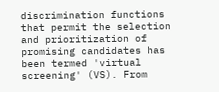discrimination functions that permit the selection and prioritization of promising candidates has been termed 'virtual screening' (VS). From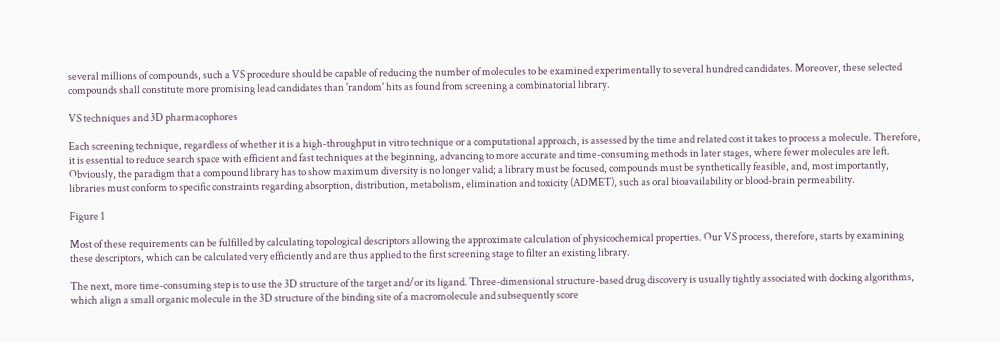several millions of compounds, such a VS procedure should be capable of reducing the number of molecules to be examined experimentally to several hundred candidates. Moreover, these selected compounds shall constitute more promising lead candidates than 'random' hits as found from screening a combinatorial library.

VS techniques and 3D pharmacophores

Each screening technique, regardless of whether it is a high-throughput in vitro technique or a computational approach, is assessed by the time and related cost it takes to process a molecule. Therefore, it is essential to reduce search space with efficient and fast techniques at the beginning, advancing to more accurate and time-consuming methods in later stages, where fewer molecules are left. Obviously, the paradigm that a compound library has to show maximum diversity is no longer valid; a library must be focused, compounds must be synthetically feasible, and, most importantly, libraries must conform to specific constraints regarding absorption, distribution, metabolism, elimination and toxicity (ADMET), such as oral bioavailability or blood-brain permeability.

Figure 1

Most of these requirements can be fulfilled by calculating topological descriptors allowing the approximate calculation of physicochemical properties. Our VS process, therefore, starts by examining these descriptors, which can be calculated very efficiently and are thus applied to the first screening stage to filter an existing library.

The next, more time-consuming step is to use the 3D structure of the target and/or its ligand. Three-dimensional structure-based drug discovery is usually tightly associated with docking algorithms, which align a small organic molecule in the 3D structure of the binding site of a macromolecule and subsequently score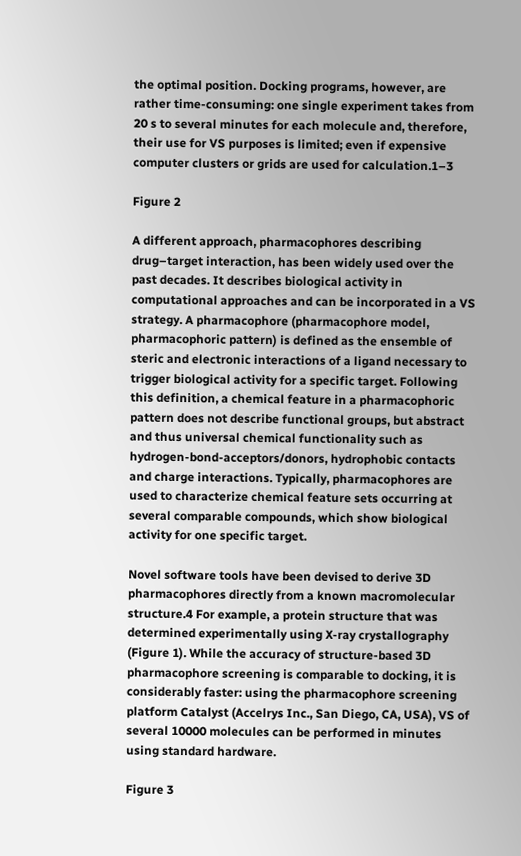the optimal position. Docking programs, however, are rather time-consuming: one single experiment takes from 20 s to several minutes for each molecule and, therefore, their use for VS purposes is limited; even if expensive computer clusters or grids are used for calculation.1–3

Figure 2

A different approach, pharmacophores describing drug–target interaction, has been widely used over the past decades. It describes biological activity in computational approaches and can be incorporated in a VS strategy. A pharmacophore (pharmacophore model, pharmacophoric pattern) is defined as the ensemble of steric and electronic interactions of a ligand necessary to trigger biological activity for a specific target. Following this definition, a chemical feature in a pharmacophoric pattern does not describe functional groups, but abstract and thus universal chemical functionality such as hydrogen-bond-acceptors/donors, hydrophobic contacts and charge interactions. Typically, pharmacophores are used to characterize chemical feature sets occurring at several comparable compounds, which show biological activity for one specific target.

Novel software tools have been devised to derive 3D pharmacophores directly from a known macromolecular structure.4 For example, a protein structure that was determined experimentally using X-ray crystallography (Figure 1). While the accuracy of structure-based 3D pharmacophore screening is comparable to docking, it is considerably faster: using the pharmacophore screening platform Catalyst (Accelrys Inc., San Diego, CA, USA), VS of several 10000 molecules can be performed in minutes using standard hardware.

Figure 3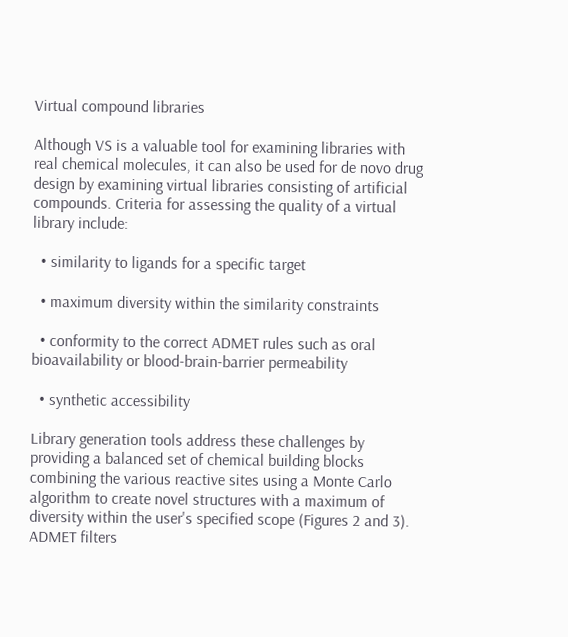Virtual compound libraries

Although VS is a valuable tool for examining libraries with real chemical molecules, it can also be used for de novo drug design by examining virtual libraries consisting of artificial compounds. Criteria for assessing the quality of a virtual library include:

  • similarity to ligands for a specific target

  • maximum diversity within the similarity constraints

  • conformity to the correct ADMET rules such as oral bioavailability or blood-brain-barrier permeability

  • synthetic accessibility

Library generation tools address these challenges by providing a balanced set of chemical building blocks combining the various reactive sites using a Monte Carlo algorithm to create novel structures with a maximum of diversity within the user's specified scope (Figures 2 and 3). ADMET filters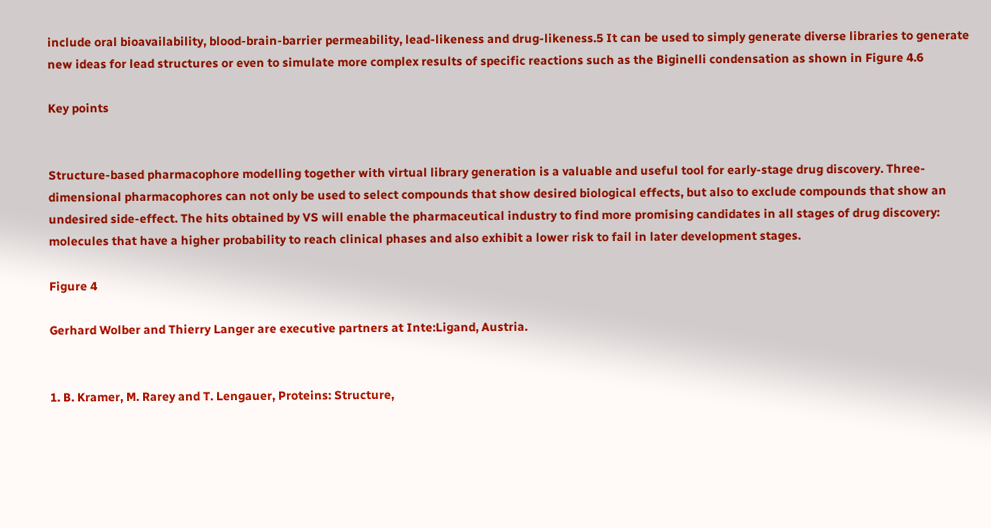include oral bioavailability, blood-brain-barrier permeability, lead-likeness and drug-likeness.5 It can be used to simply generate diverse libraries to generate new ideas for lead structures or even to simulate more complex results of specific reactions such as the Biginelli condensation as shown in Figure 4.6

Key points


Structure-based pharmacophore modelling together with virtual library generation is a valuable and useful tool for early-stage drug discovery. Three-dimensional pharmacophores can not only be used to select compounds that show desired biological effects, but also to exclude compounds that show an undesired side-effect. The hits obtained by VS will enable the pharmaceutical industry to find more promising candidates in all stages of drug discovery: molecules that have a higher probability to reach clinical phases and also exhibit a lower risk to fail in later development stages.

Figure 4

Gerhard Wolber and Thierry Langer are executive partners at Inte:Ligand, Austria.


1. B. Kramer, M. Rarey and T. Lengauer, Proteins: Structure,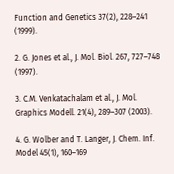Function and Genetics 37(2), 228–241 (1999).

2. G. Jones et al., J. Mol. Biol. 267, 727–748 (1997).

3. C.M. Venkatachalam et al., J. Mol. Graphics Modell. 21(4), 289–307 (2003).

4. G. Wolber and T. Langer, J. Chem. Inf. Model 45(1), 160–169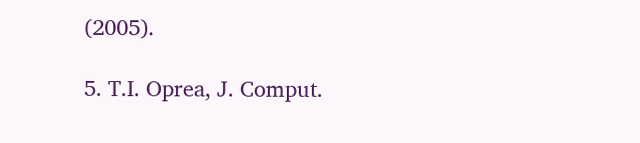(2005).

5. T.I. Oprea, J. Comput.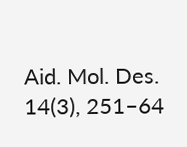Aid. Mol. Des. 14(3), 251–64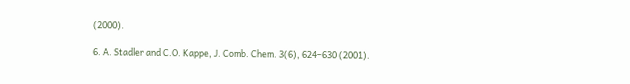(2000).

6. A. Stadler and C.O. Kappe, J. Comb. Chem. 3(6), 624–630 (2001).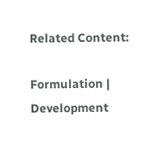Related Content:

Formulation | Development